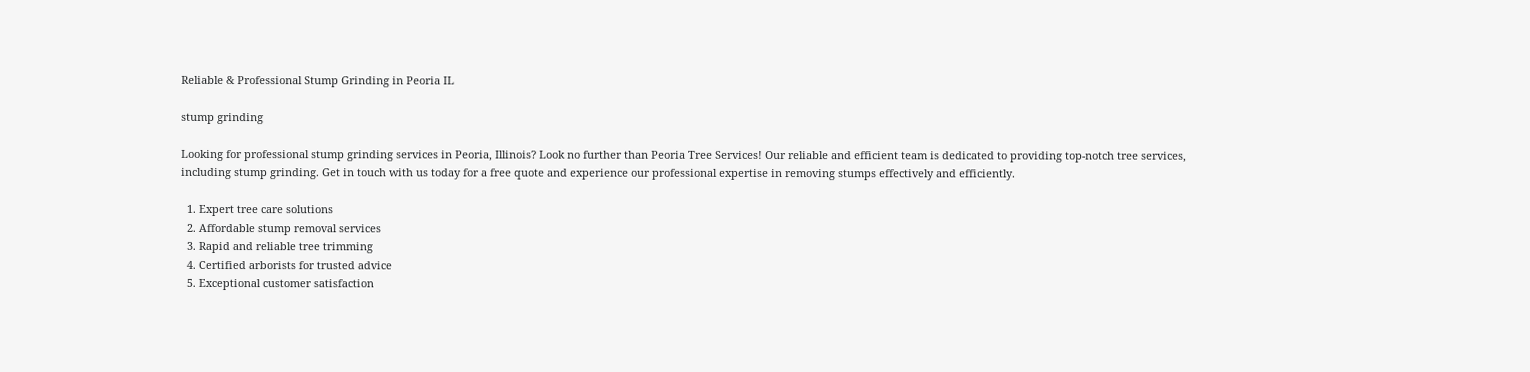Reliable & Professional Stump Grinding in Peoria IL

stump grinding

Looking for professional stump grinding services in Peoria, Illinois? Look no further than Peoria Tree Services! Our reliable and efficient team is dedicated to providing top-notch tree services, including stump grinding. Get in touch with us today for a free quote and experience our professional expertise in removing stumps effectively and efficiently.

  1. Expert tree care solutions
  2. Affordable stump removal services
  3. Rapid and reliable tree trimming
  4. Certified arborists for trusted advice
  5. Exceptional customer satisfaction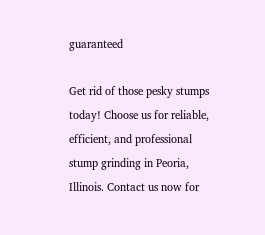guaranteed

Get rid of those pesky stumps today! Choose us for reliable, efficient, and professional stump grinding in Peoria, Illinois. Contact us now for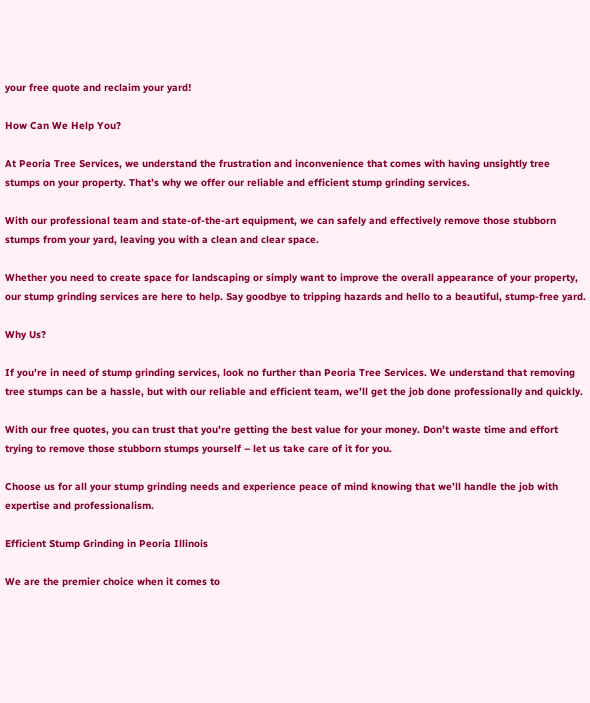your free quote and reclaim your yard!

How Can We Help You?

At Peoria Tree Services, we understand the frustration and inconvenience that comes with having unsightly tree stumps on your property. That’s why we offer our reliable and efficient stump grinding services.

With our professional team and state-of-the-art equipment, we can safely and effectively remove those stubborn stumps from your yard, leaving you with a clean and clear space.

Whether you need to create space for landscaping or simply want to improve the overall appearance of your property, our stump grinding services are here to help. Say goodbye to tripping hazards and hello to a beautiful, stump-free yard.

Why Us?

If you’re in need of stump grinding services, look no further than Peoria Tree Services. We understand that removing tree stumps can be a hassle, but with our reliable and efficient team, we’ll get the job done professionally and quickly.

With our free quotes, you can trust that you’re getting the best value for your money. Don’t waste time and effort trying to remove those stubborn stumps yourself – let us take care of it for you.

Choose us for all your stump grinding needs and experience peace of mind knowing that we’ll handle the job with expertise and professionalism.

Efficient Stump Grinding in Peoria Illinois

We are the premier choice when it comes to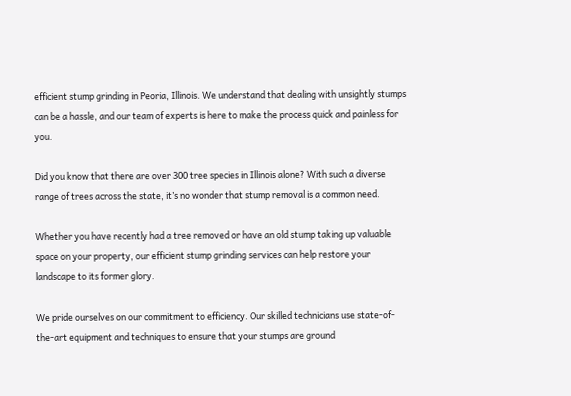efficient stump grinding in Peoria, Illinois. We understand that dealing with unsightly stumps can be a hassle, and our team of experts is here to make the process quick and painless for you.

Did you know that there are over 300 tree species in Illinois alone? With such a diverse range of trees across the state, it’s no wonder that stump removal is a common need.

Whether you have recently had a tree removed or have an old stump taking up valuable space on your property, our efficient stump grinding services can help restore your landscape to its former glory.

We pride ourselves on our commitment to efficiency. Our skilled technicians use state-of-the-art equipment and techniques to ensure that your stumps are ground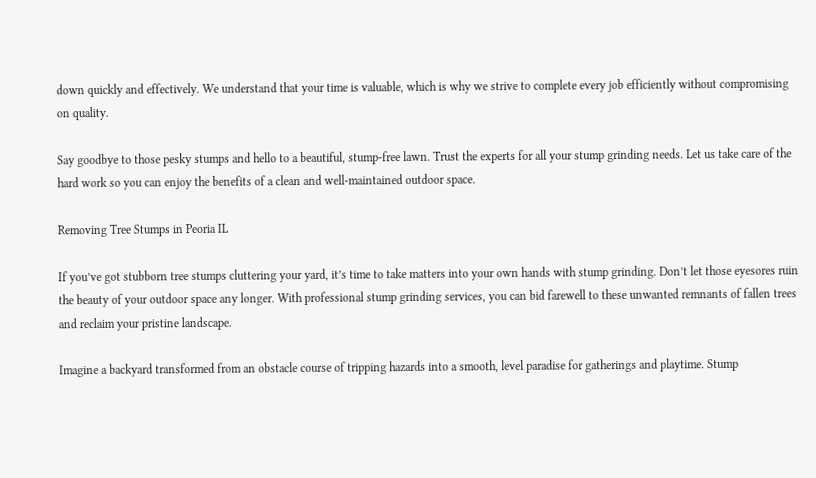down quickly and effectively. We understand that your time is valuable, which is why we strive to complete every job efficiently without compromising on quality.

Say goodbye to those pesky stumps and hello to a beautiful, stump-free lawn. Trust the experts for all your stump grinding needs. Let us take care of the hard work so you can enjoy the benefits of a clean and well-maintained outdoor space.

Removing Tree Stumps in Peoria IL

If you’ve got stubborn tree stumps cluttering your yard, it’s time to take matters into your own hands with stump grinding. Don’t let those eyesores ruin the beauty of your outdoor space any longer. With professional stump grinding services, you can bid farewell to these unwanted remnants of fallen trees and reclaim your pristine landscape.

Imagine a backyard transformed from an obstacle course of tripping hazards into a smooth, level paradise for gatherings and playtime. Stump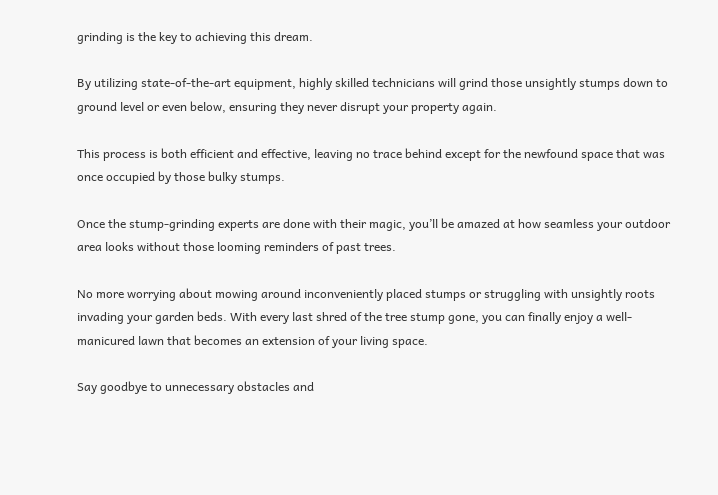grinding is the key to achieving this dream.

By utilizing state-of-the-art equipment, highly skilled technicians will grind those unsightly stumps down to ground level or even below, ensuring they never disrupt your property again.

This process is both efficient and effective, leaving no trace behind except for the newfound space that was once occupied by those bulky stumps.

Once the stump-grinding experts are done with their magic, you’ll be amazed at how seamless your outdoor area looks without those looming reminders of past trees.

No more worrying about mowing around inconveniently placed stumps or struggling with unsightly roots invading your garden beds. With every last shred of the tree stump gone, you can finally enjoy a well-manicured lawn that becomes an extension of your living space.

Say goodbye to unnecessary obstacles and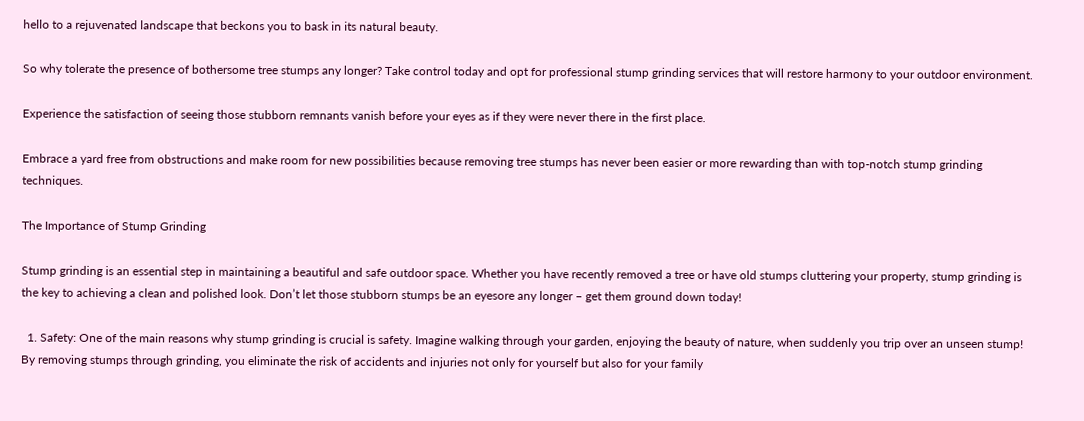hello to a rejuvenated landscape that beckons you to bask in its natural beauty.

So why tolerate the presence of bothersome tree stumps any longer? Take control today and opt for professional stump grinding services that will restore harmony to your outdoor environment.

Experience the satisfaction of seeing those stubborn remnants vanish before your eyes as if they were never there in the first place.

Embrace a yard free from obstructions and make room for new possibilities because removing tree stumps has never been easier or more rewarding than with top-notch stump grinding techniques.

The Importance of Stump Grinding

Stump grinding is an essential step in maintaining a beautiful and safe outdoor space. Whether you have recently removed a tree or have old stumps cluttering your property, stump grinding is the key to achieving a clean and polished look. Don’t let those stubborn stumps be an eyesore any longer – get them ground down today!

  1. Safety: One of the main reasons why stump grinding is crucial is safety. Imagine walking through your garden, enjoying the beauty of nature, when suddenly you trip over an unseen stump! By removing stumps through grinding, you eliminate the risk of accidents and injuries not only for yourself but also for your family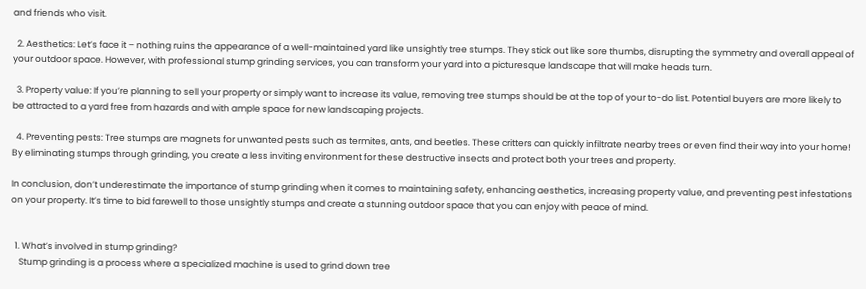and friends who visit.

  2. Aesthetics: Let’s face it – nothing ruins the appearance of a well-maintained yard like unsightly tree stumps. They stick out like sore thumbs, disrupting the symmetry and overall appeal of your outdoor space. However, with professional stump grinding services, you can transform your yard into a picturesque landscape that will make heads turn.

  3. Property value: If you’re planning to sell your property or simply want to increase its value, removing tree stumps should be at the top of your to-do list. Potential buyers are more likely to be attracted to a yard free from hazards and with ample space for new landscaping projects.

  4. Preventing pests: Tree stumps are magnets for unwanted pests such as termites, ants, and beetles. These critters can quickly infiltrate nearby trees or even find their way into your home! By eliminating stumps through grinding, you create a less inviting environment for these destructive insects and protect both your trees and property.

In conclusion, don’t underestimate the importance of stump grinding when it comes to maintaining safety, enhancing aesthetics, increasing property value, and preventing pest infestations on your property. It’s time to bid farewell to those unsightly stumps and create a stunning outdoor space that you can enjoy with peace of mind.


  1. What’s involved in stump grinding?
    Stump grinding is a process where a specialized machine is used to grind down tree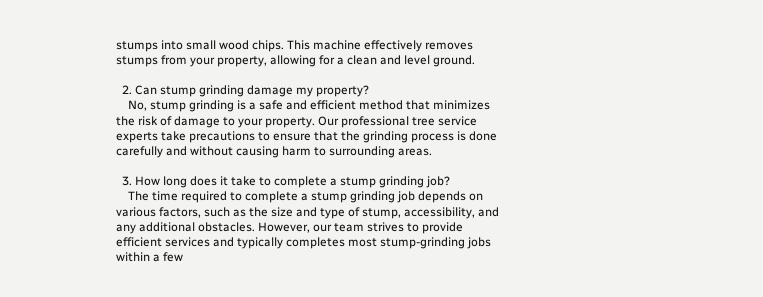stumps into small wood chips. This machine effectively removes stumps from your property, allowing for a clean and level ground.

  2. Can stump grinding damage my property?
    No, stump grinding is a safe and efficient method that minimizes the risk of damage to your property. Our professional tree service experts take precautions to ensure that the grinding process is done carefully and without causing harm to surrounding areas.

  3. How long does it take to complete a stump grinding job?
    The time required to complete a stump grinding job depends on various factors, such as the size and type of stump, accessibility, and any additional obstacles. However, our team strives to provide efficient services and typically completes most stump-grinding jobs within a few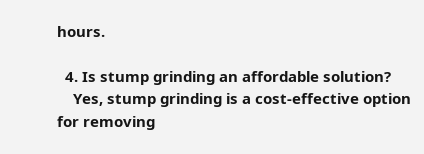hours.

  4. Is stump grinding an affordable solution?
    Yes, stump grinding is a cost-effective option for removing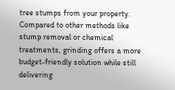tree stumps from your property. Compared to other methods like stump removal or chemical treatments, grinding offers a more budget-friendly solution while still delivering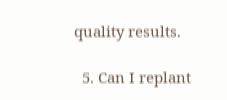quality results.

  5. Can I replant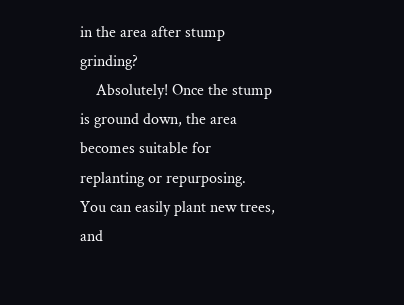in the area after stump grinding?
    Absolutely! Once the stump is ground down, the area becomes suitable for replanting or repurposing. You can easily plant new trees, and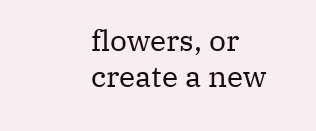flowers, or create a new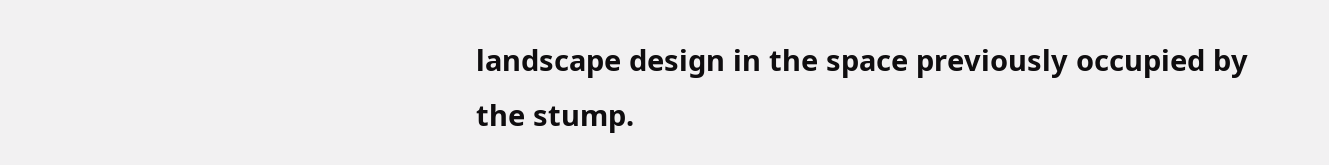landscape design in the space previously occupied by the stump.